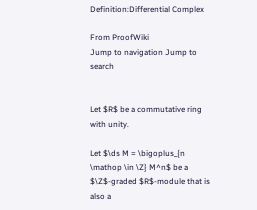Definition:Differential Complex

From ProofWiki
Jump to navigation Jump to search


Let $R$ be a commutative ring with unity.

Let $\ds M = \bigoplus_{n \mathop \in \Z} M^n$ be a $\Z$-graded $R$-module that is also a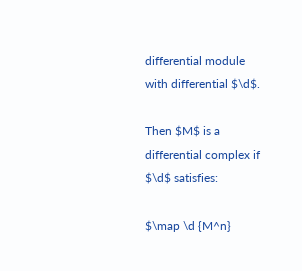differential module with differential $\d$.

Then $M$ is a differential complex if $\d$ satisfies:

$\map \d {M^n}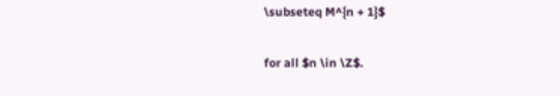\subseteq M^{n + 1}$

for all $n \in \Z$.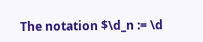The notation $\d_n := \d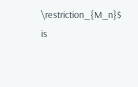\restriction_{M_n}$ is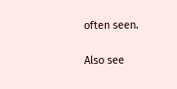often seen.

Also see